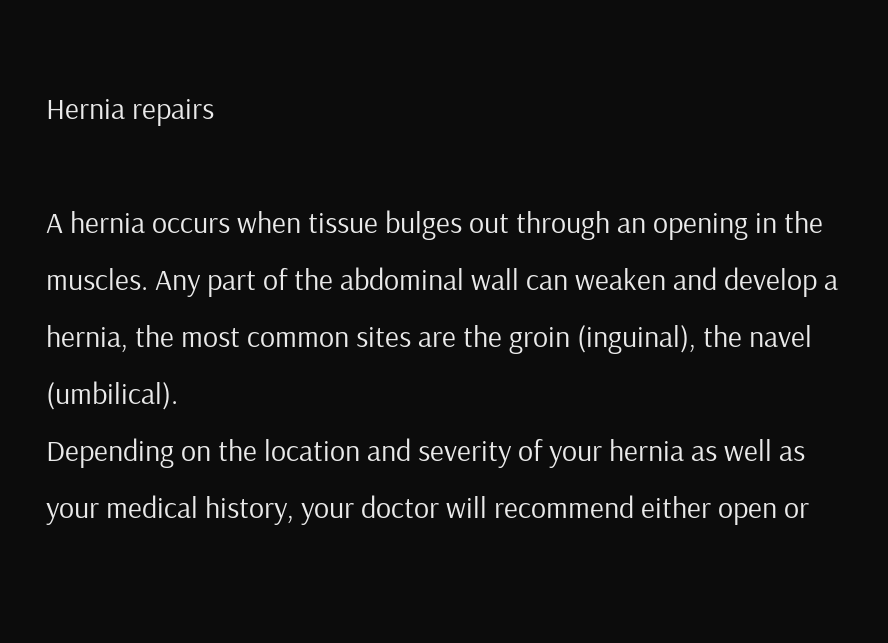Hernia repairs

A hernia occurs when tissue bulges out through an opening in the muscles. Any part of the abdominal wall can weaken and develop a hernia, the most common sites are the groin (inguinal), the navel (umbilical).
Depending on the location and severity of your hernia as well as your medical history, your doctor will recommend either open or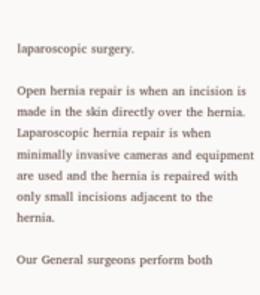laparoscopic surgery.

Open hernia repair is when an incision is made in the skin directly over the hernia. Laparoscopic hernia repair is when minimally invasive cameras and equipment are used and the hernia is repaired with only small incisions adjacent to the hernia.

Our General surgeons perform both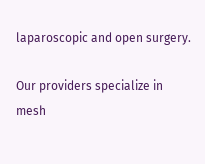laparoscopic and open surgery.

Our providers specialize in mesh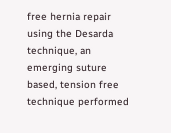free hernia repair using the Desarda technique, an emerging suture based, tension free technique performed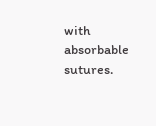with absorbable sutures.